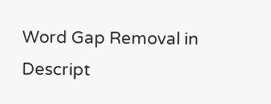Word Gap Removal in Descript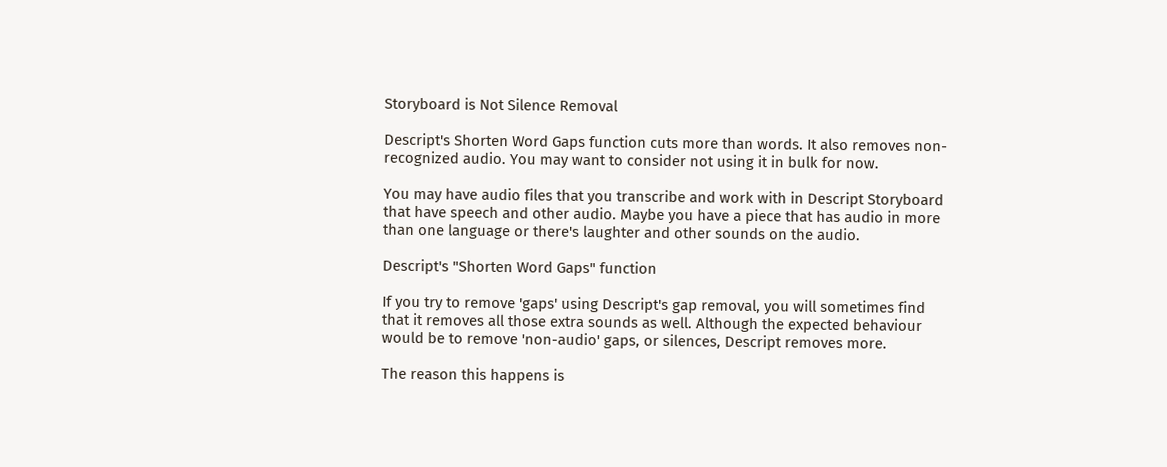Storyboard is Not Silence Removal

Descript's Shorten Word Gaps function cuts more than words. It also removes non-recognized audio. You may want to consider not using it in bulk for now.

You may have audio files that you transcribe and work with in Descript Storyboard that have speech and other audio. Maybe you have a piece that has audio in more than one language or there's laughter and other sounds on the audio.

Descript's "Shorten Word Gaps" function

If you try to remove 'gaps' using Descript's gap removal, you will sometimes find that it removes all those extra sounds as well. Although the expected behaviour would be to remove 'non-audio' gaps, or silences, Descript removes more.

The reason this happens is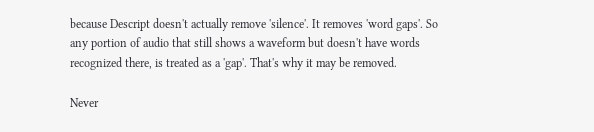because Descript doesn't actually remove 'silence'. It removes 'word gaps'. So any portion of audio that still shows a waveform but doesn't have words recognized there, is treated as a 'gap'. That's why it may be removed.

Never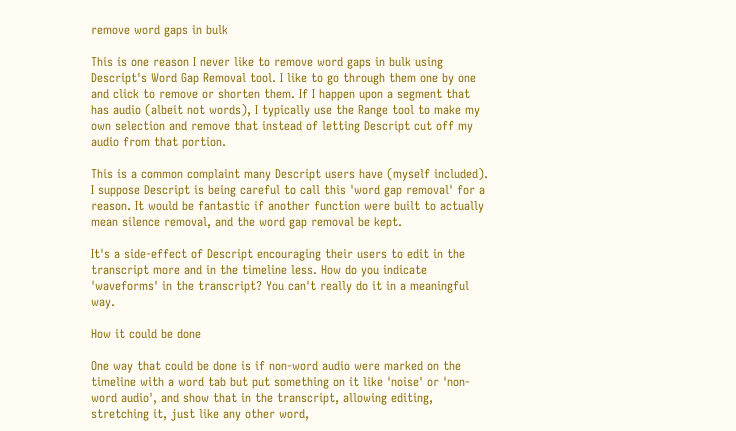remove word gaps in bulk

This is one reason I never like to remove word gaps in bulk using Descript's Word Gap Removal tool. I like to go through them one by one and click to remove or shorten them. If I happen upon a segment that has audio (albeit not words), I typically use the Range tool to make my own selection and remove that instead of letting Descript cut off my audio from that portion.

This is a common complaint many Descript users have (myself included). I suppose Descript is being careful to call this 'word gap removal' for a reason. It would be fantastic if another function were built to actually mean silence removal, and the word gap removal be kept.

It's a side-effect of Descript encouraging their users to edit in the transcript more and in the timeline less. How do you indicate 'waveforms' in the transcript? You can't really do it in a meaningful way.

How it could be done

One way that could be done is if non-word audio were marked on the timeline with a word tab but put something on it like 'noise' or 'non-word audio', and show that in the transcript, allowing editing, stretching it, just like any other word,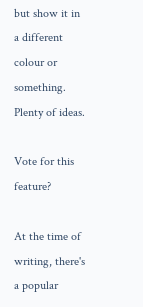but show it in a different colour or something. Plenty of ideas.

Vote for this feature?

At the time of writing, there's a popular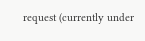request (currently under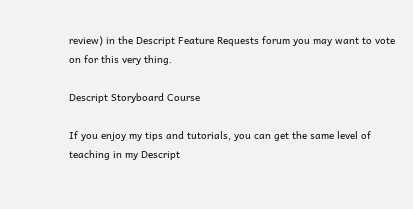review) in the Descript Feature Requests forum you may want to vote on for this very thing.

Descript Storyboard Course

If you enjoy my tips and tutorials, you can get the same level of teaching in my Descript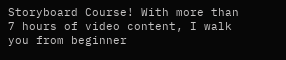Storyboard Course! With more than 7 hours of video content, I walk you from beginner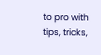to pro with tips, tricks,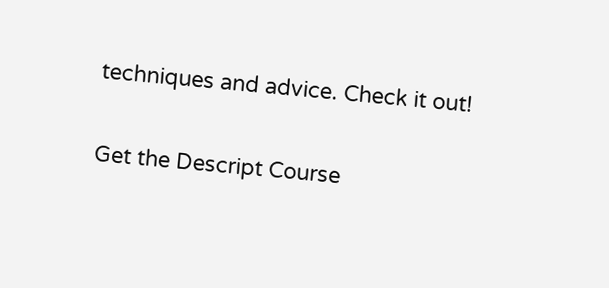techniques and advice. Check it out!

Get the Descript Course